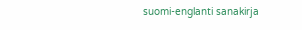suomi-englanti sanakirja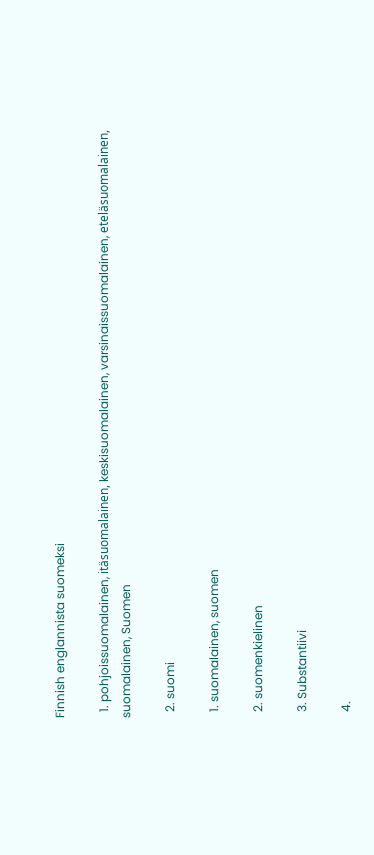Finnish englannista suomeksi

  1. pohjoissuomalainen, itäsuomalainen, keskisuomalainen, varsinaissuomalainen, eteläsuomalainen, suomalainen, Suomen

  2. suomi

  1. suomalainen, suomen

  2. suomenkielinen

  3. Substantiivi

  4.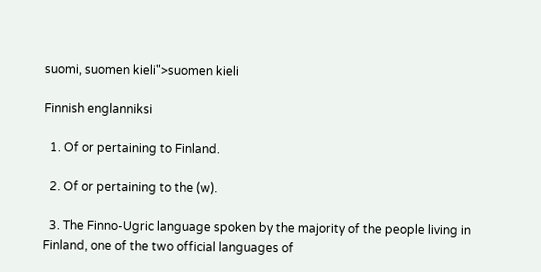suomi, suomen kieli">suomen kieli

Finnish englanniksi

  1. Of or pertaining to Finland.

  2. Of or pertaining to the (w).

  3. The Finno-Ugric language spoken by the majority of the people living in Finland, one of the two official languages of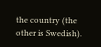the country (the other is Swedish).